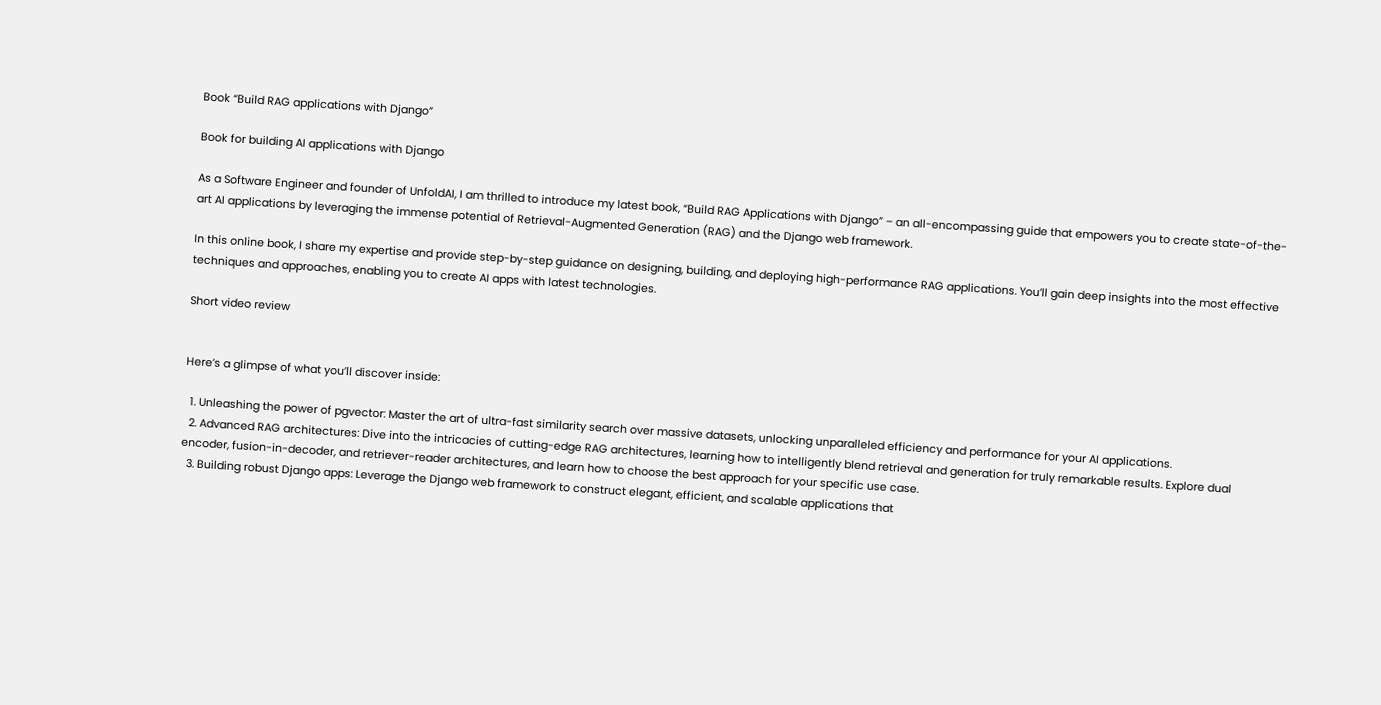Book “Build RAG applications with Django”

Book for building AI applications with Django

As a Software Engineer and founder of UnfoldAI, I am thrilled to introduce my latest book, “Build RAG Applications with Django” – an all-encompassing guide that empowers you to create state-of-the-art AI applications by leveraging the immense potential of Retrieval-Augmented Generation (RAG) and the Django web framework.

In this online book, I share my expertise and provide step-by-step guidance on designing, building, and deploying high-performance RAG applications. You’ll gain deep insights into the most effective techniques and approaches, enabling you to create AI apps with latest technologies.

Short video review


Here’s a glimpse of what you’ll discover inside:

  1. Unleashing the power of pgvector: Master the art of ultra-fast similarity search over massive datasets, unlocking unparalleled efficiency and performance for your AI applications.
  2. Advanced RAG architectures: Dive into the intricacies of cutting-edge RAG architectures, learning how to intelligently blend retrieval and generation for truly remarkable results. Explore dual encoder, fusion-in-decoder, and retriever-reader architectures, and learn how to choose the best approach for your specific use case.
  3. Building robust Django apps: Leverage the Django web framework to construct elegant, efficient, and scalable applications that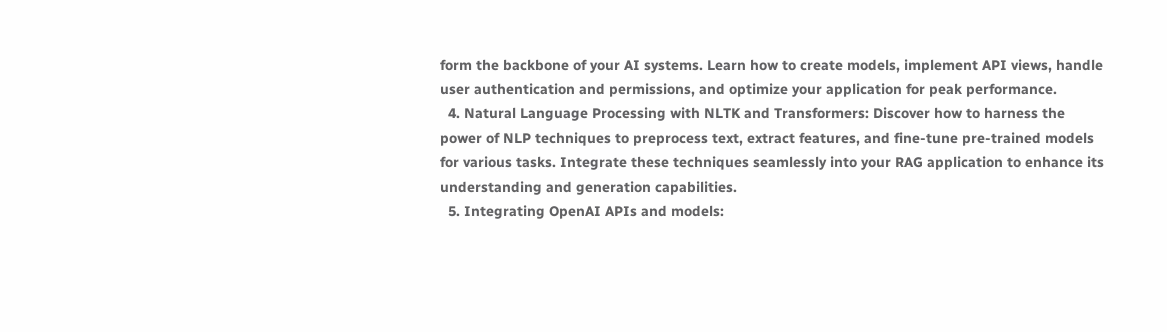form the backbone of your AI systems. Learn how to create models, implement API views, handle user authentication and permissions, and optimize your application for peak performance.
  4. Natural Language Processing with NLTK and Transformers: Discover how to harness the power of NLP techniques to preprocess text, extract features, and fine-tune pre-trained models for various tasks. Integrate these techniques seamlessly into your RAG application to enhance its understanding and generation capabilities.
  5. Integrating OpenAI APIs and models: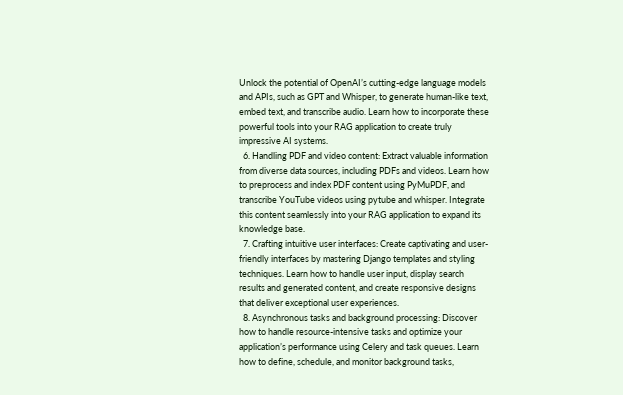Unlock the potential of OpenAI’s cutting-edge language models and APIs, such as GPT and Whisper, to generate human-like text, embed text, and transcribe audio. Learn how to incorporate these powerful tools into your RAG application to create truly impressive AI systems.
  6. Handling PDF and video content: Extract valuable information from diverse data sources, including PDFs and videos. Learn how to preprocess and index PDF content using PyMuPDF, and transcribe YouTube videos using pytube and whisper. Integrate this content seamlessly into your RAG application to expand its knowledge base.
  7. Crafting intuitive user interfaces: Create captivating and user-friendly interfaces by mastering Django templates and styling techniques. Learn how to handle user input, display search results and generated content, and create responsive designs that deliver exceptional user experiences.
  8. Asynchronous tasks and background processing: Discover how to handle resource-intensive tasks and optimize your application’s performance using Celery and task queues. Learn how to define, schedule, and monitor background tasks,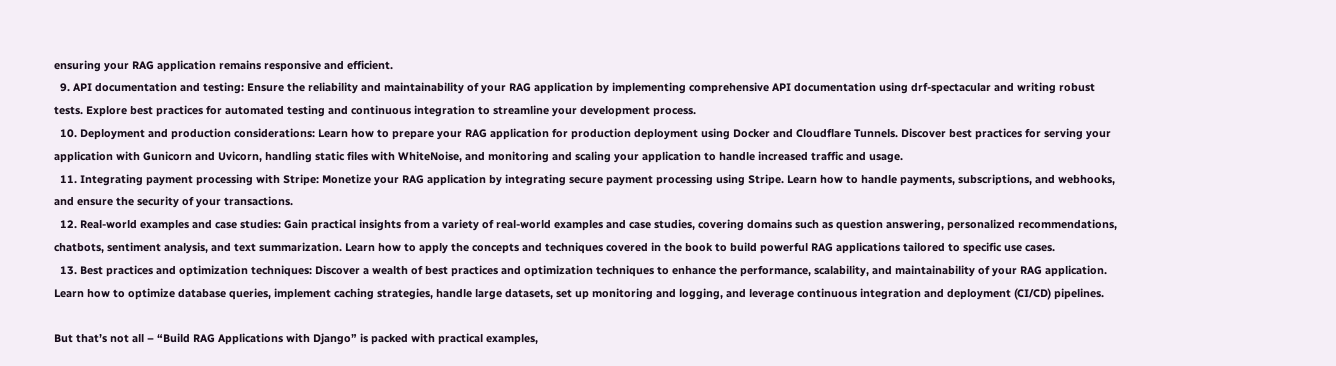ensuring your RAG application remains responsive and efficient.
  9. API documentation and testing: Ensure the reliability and maintainability of your RAG application by implementing comprehensive API documentation using drf-spectacular and writing robust tests. Explore best practices for automated testing and continuous integration to streamline your development process.
  10. Deployment and production considerations: Learn how to prepare your RAG application for production deployment using Docker and Cloudflare Tunnels. Discover best practices for serving your application with Gunicorn and Uvicorn, handling static files with WhiteNoise, and monitoring and scaling your application to handle increased traffic and usage.
  11. Integrating payment processing with Stripe: Monetize your RAG application by integrating secure payment processing using Stripe. Learn how to handle payments, subscriptions, and webhooks, and ensure the security of your transactions.
  12. Real-world examples and case studies: Gain practical insights from a variety of real-world examples and case studies, covering domains such as question answering, personalized recommendations, chatbots, sentiment analysis, and text summarization. Learn how to apply the concepts and techniques covered in the book to build powerful RAG applications tailored to specific use cases.
  13. Best practices and optimization techniques: Discover a wealth of best practices and optimization techniques to enhance the performance, scalability, and maintainability of your RAG application. Learn how to optimize database queries, implement caching strategies, handle large datasets, set up monitoring and logging, and leverage continuous integration and deployment (CI/CD) pipelines.

But that’s not all – “Build RAG Applications with Django” is packed with practical examples,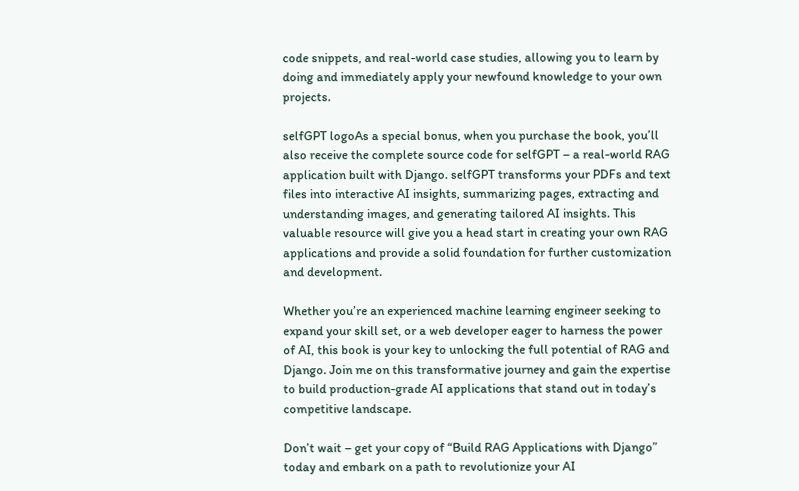code snippets, and real-world case studies, allowing you to learn by doing and immediately apply your newfound knowledge to your own projects.

selfGPT logoAs a special bonus, when you purchase the book, you’ll also receive the complete source code for selfGPT – a real-world RAG application built with Django. selfGPT transforms your PDFs and text files into interactive AI insights, summarizing pages, extracting and understanding images, and generating tailored AI insights. This valuable resource will give you a head start in creating your own RAG applications and provide a solid foundation for further customization and development.

Whether you’re an experienced machine learning engineer seeking to expand your skill set, or a web developer eager to harness the power of AI, this book is your key to unlocking the full potential of RAG and Django. Join me on this transformative journey and gain the expertise to build production-grade AI applications that stand out in today’s competitive landscape.

Don’t wait – get your copy of “Build RAG Applications with Django” today and embark on a path to revolutionize your AI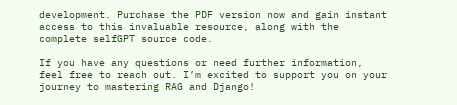development. Purchase the PDF version now and gain instant access to this invaluable resource, along with the complete selfGPT source code.

If you have any questions or need further information, feel free to reach out. I’m excited to support you on your journey to mastering RAG and Django!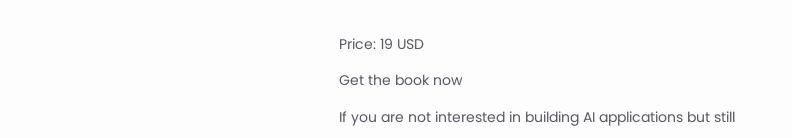Price: 19 USD

Get the book now

If you are not interested in building AI applications but still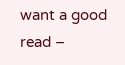want a good read –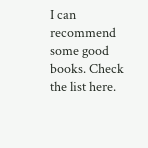I can recommend some good books. Check the list here.